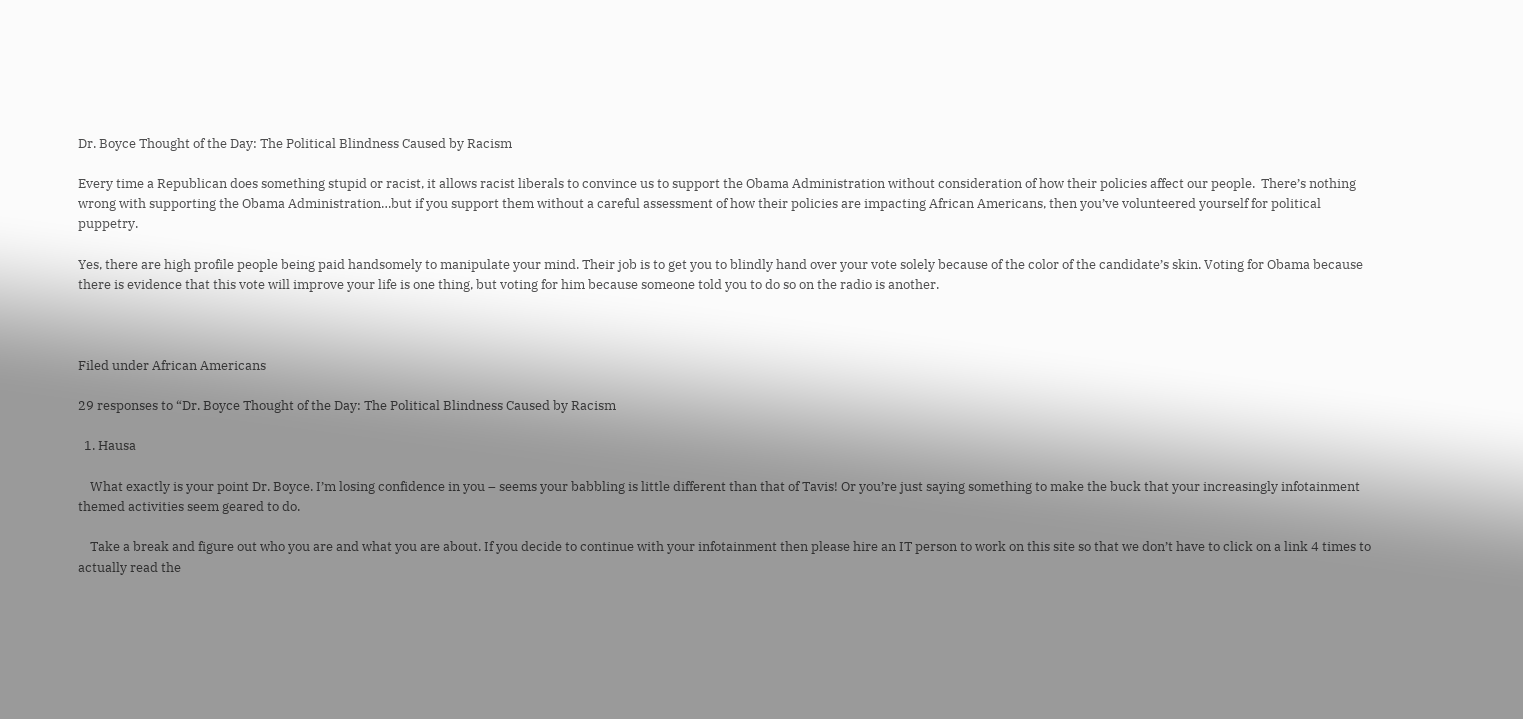Dr. Boyce Thought of the Day: The Political Blindness Caused by Racism

Every time a Republican does something stupid or racist, it allows racist liberals to convince us to support the Obama Administration without consideration of how their policies affect our people.  There’s nothing wrong with supporting the Obama Administration…but if you support them without a careful assessment of how their policies are impacting African Americans, then you’ve volunteered yourself for political puppetry.

Yes, there are high profile people being paid handsomely to manipulate your mind. Their job is to get you to blindly hand over your vote solely because of the color of the candidate’s skin. Voting for Obama because there is evidence that this vote will improve your life is one thing, but voting for him because someone told you to do so on the radio is another.



Filed under African Americans

29 responses to “Dr. Boyce Thought of the Day: The Political Blindness Caused by Racism

  1. Hausa

    What exactly is your point Dr. Boyce. I’m losing confidence in you – seems your babbling is little different than that of Tavis! Or you’re just saying something to make the buck that your increasingly infotainment themed activities seem geared to do.

    Take a break and figure out who you are and what you are about. If you decide to continue with your infotainment then please hire an IT person to work on this site so that we don’t have to click on a link 4 times to actually read the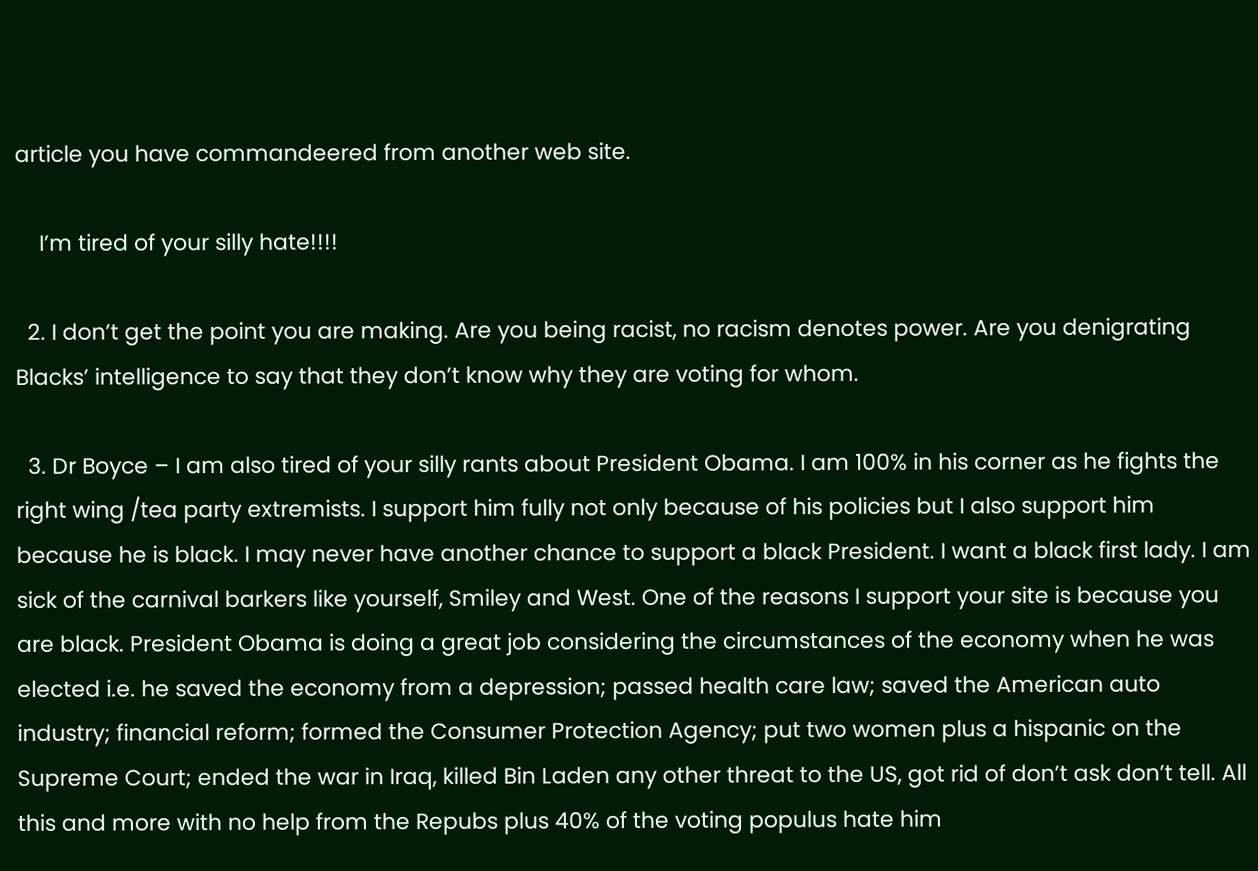article you have commandeered from another web site.

    I’m tired of your silly hate!!!!

  2. I don’t get the point you are making. Are you being racist, no racism denotes power. Are you denigrating Blacks’ intelligence to say that they don’t know why they are voting for whom.

  3. Dr Boyce – I am also tired of your silly rants about President Obama. I am 100% in his corner as he fights the right wing /tea party extremists. I support him fully not only because of his policies but I also support him because he is black. I may never have another chance to support a black President. I want a black first lady. I am sick of the carnival barkers like yourself, Smiley and West. One of the reasons I support your site is because you are black. President Obama is doing a great job considering the circumstances of the economy when he was elected i.e. he saved the economy from a depression; passed health care law; saved the American auto industry; financial reform; formed the Consumer Protection Agency; put two women plus a hispanic on the Supreme Court; ended the war in Iraq, killed Bin Laden any other threat to the US, got rid of don’t ask don’t tell. All this and more with no help from the Repubs plus 40% of the voting populus hate him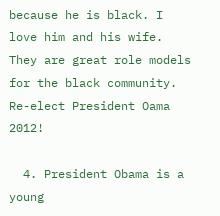because he is black. I love him and his wife. They are great role models for the black community. Re-elect President Oama 2012!

  4. President Obama is a young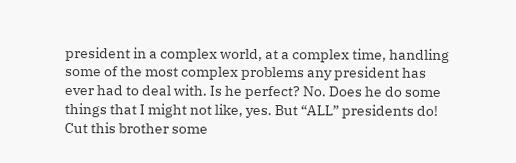president in a complex world, at a complex time, handling some of the most complex problems any president has ever had to deal with. Is he perfect? No. Does he do some things that I might not like, yes. But “ALL” presidents do! Cut this brother some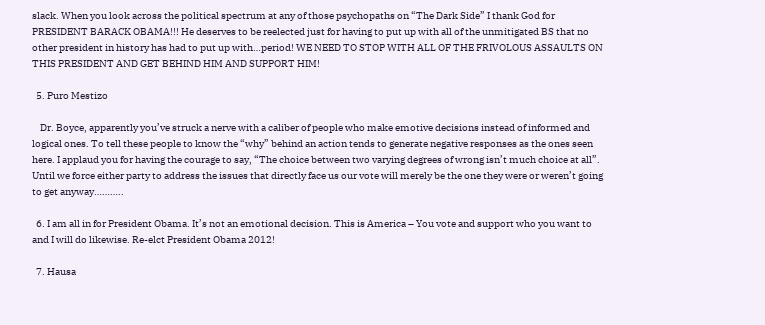slack. When you look across the political spectrum at any of those psychopaths on “The Dark Side” I thank God for PRESIDENT BARACK OBAMA!!! He deserves to be reelected just for having to put up with all of the unmitigated BS that no other president in history has had to put up with…period! WE NEED TO STOP WITH ALL OF THE FRIVOLOUS ASSAULTS ON THIS PRESIDENT AND GET BEHIND HIM AND SUPPORT HIM!

  5. Puro Mestizo

    Dr. Boyce, apparently you’ve struck a nerve with a caliber of people who make emotive decisions instead of informed and logical ones. To tell these people to know the “why” behind an action tends to generate negative responses as the ones seen here. I applaud you for having the courage to say, “The choice between two varying degrees of wrong isn’t much choice at all”. Until we force either party to address the issues that directly face us our vote will merely be the one they were or weren’t going to get anyway………..

  6. I am all in for President Obama. It’s not an emotional decision. This is America – You vote and support who you want to and I will do likewise. Re-elct President Obama 2012!

  7. Hausa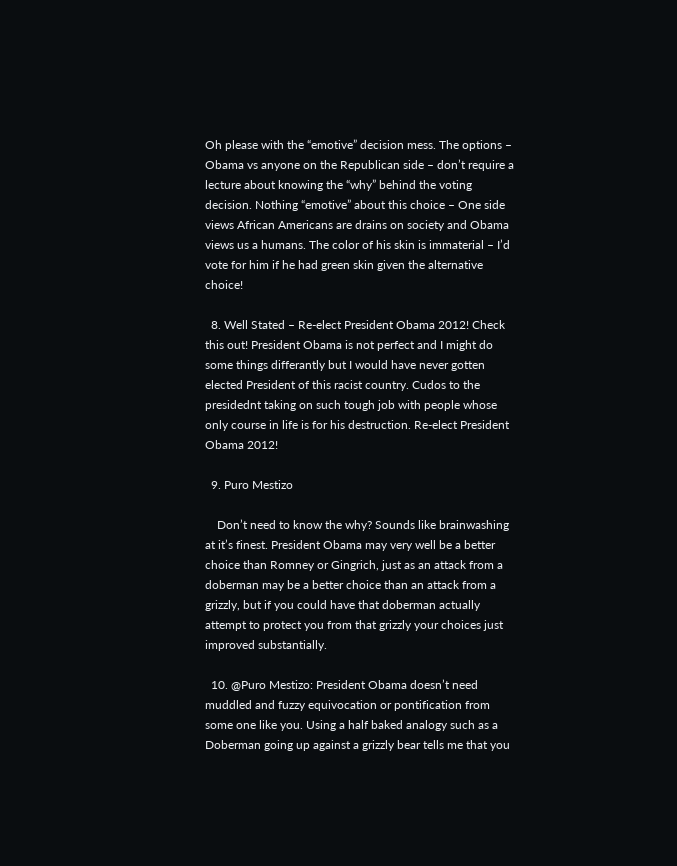Oh please with the “emotive” decision mess. The options – Obama vs anyone on the Republican side – don’t require a lecture about knowing the “why” behind the voting decision. Nothing “emotive” about this choice – One side views African Americans are drains on society and Obama views us a humans. The color of his skin is immaterial – I’d vote for him if he had green skin given the alternative choice!

  8. Well Stated – Re-elect President Obama 2012! Check this out! President Obama is not perfect and I might do some things differantly but I would have never gotten elected President of this racist country. Cudos to the presidednt taking on such tough job with people whose only course in life is for his destruction. Re-elect President Obama 2012!

  9. Puro Mestizo

    Don’t need to know the why? Sounds like brainwashing at it’s finest. President Obama may very well be a better choice than Romney or Gingrich, just as an attack from a doberman may be a better choice than an attack from a grizzly, but if you could have that doberman actually attempt to protect you from that grizzly your choices just improved substantially.

  10. @Puro Mestizo: President Obama doesn’t need muddled and fuzzy equivocation or pontification from some one like you. Using a half baked analogy such as a Doberman going up against a grizzly bear tells me that you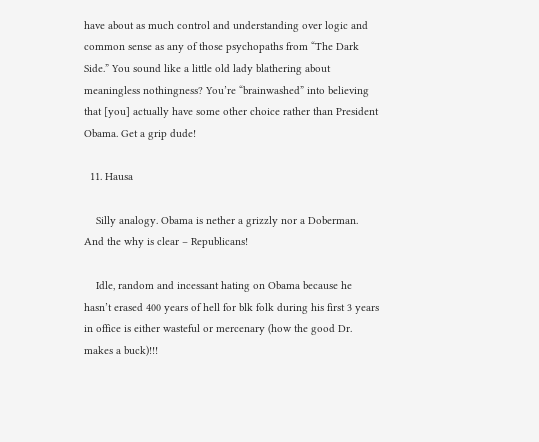have about as much control and understanding over logic and common sense as any of those psychopaths from “The Dark Side.” You sound like a little old lady blathering about meaningless nothingness? You’re “brainwashed” into believing that [you] actually have some other choice rather than President Obama. Get a grip dude!

  11. Hausa

    Silly analogy. Obama is nether a grizzly nor a Doberman. And the why is clear – Republicans!

    Idle, random and incessant hating on Obama because he hasn’t erased 400 years of hell for blk folk during his first 3 years in office is either wasteful or mercenary (how the good Dr. makes a buck)!!!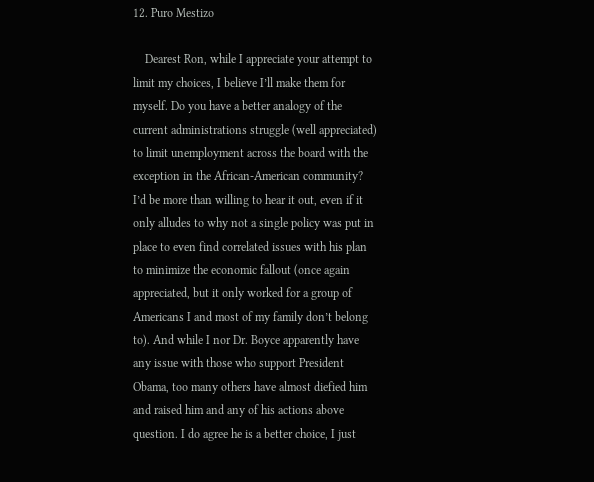12. Puro Mestizo

    Dearest Ron, while I appreciate your attempt to limit my choices, I believe I’ll make them for myself. Do you have a better analogy of the current administrations struggle (well appreciated) to limit unemployment across the board with the exception in the African-American community? I’d be more than willing to hear it out, even if it only alludes to why not a single policy was put in place to even find correlated issues with his plan to minimize the economic fallout (once again appreciated, but it only worked for a group of Americans I and most of my family don’t belong to). And while I nor Dr. Boyce apparently have any issue with those who support President Obama, too many others have almost diefied him and raised him and any of his actions above question. I do agree he is a better choice, I just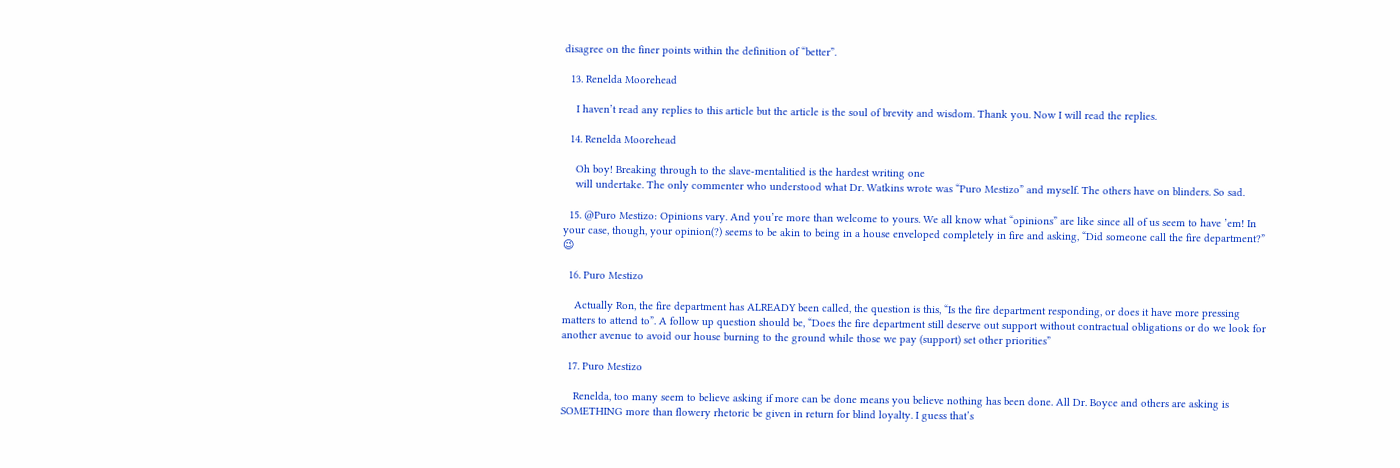disagree on the finer points within the definition of “better”.

  13. Renelda Moorehead

    I haven’t read any replies to this article but the article is the soul of brevity and wisdom. Thank you. Now I will read the replies.

  14. Renelda Moorehead

    Oh boy! Breaking through to the slave-mentalitied is the hardest writing one
    will undertake. The only commenter who understood what Dr. Watkins wrote was “Puro Mestizo” and myself. The others have on blinders. So sad.

  15. @Puro Mestizo: Opinions vary. And you’re more than welcome to yours. We all know what “opinions” are like since all of us seem to have ’em! In your case, though, your opinion(?) seems to be akin to being in a house enveloped completely in fire and asking, “Did someone call the fire department?” 😉

  16. Puro Mestizo

    Actually Ron, the fire department has ALREADY been called, the question is this, “Is the fire department responding, or does it have more pressing matters to attend to”. A follow up question should be, “Does the fire department still deserve out support without contractual obligations or do we look for another avenue to avoid our house burning to the ground while those we pay (support) set other priorities”

  17. Puro Mestizo

    Renelda, too many seem to believe asking if more can be done means you believe nothing has been done. All Dr. Boyce and others are asking is SOMETHING more than flowery rhetoric be given in return for blind loyalty. I guess that’s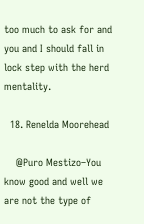too much to ask for and you and I should fall in lock step with the herd mentality.

  18. Renelda Moorehead

    @Puro Mestizo–You know good and well we are not the type of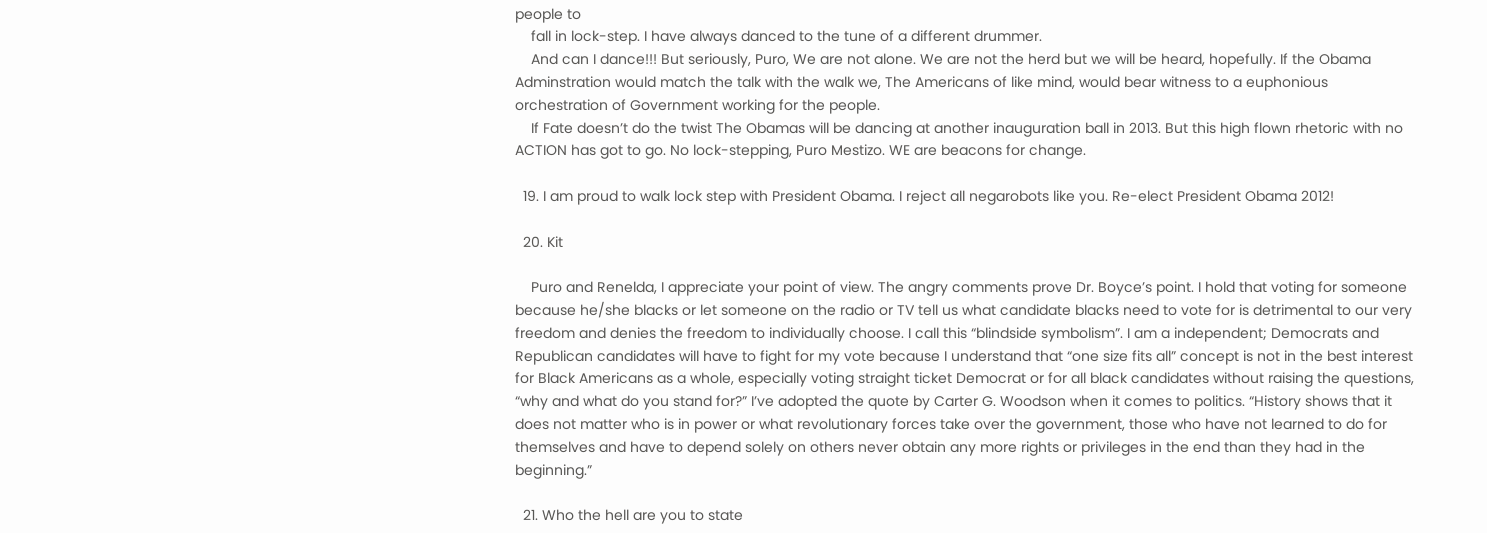people to
    fall in lock-step. I have always danced to the tune of a different drummer.
    And can I dance!!! But seriously, Puro, We are not alone. We are not the herd but we will be heard, hopefully. If the Obama Adminstration would match the talk with the walk we, The Americans of like mind, would bear witness to a euphonious orchestration of Government working for the people.
    If Fate doesn’t do the twist The Obamas will be dancing at another inauguration ball in 2013. But this high flown rhetoric with no ACTION has got to go. No lock-stepping, Puro Mestizo. WE are beacons for change.

  19. I am proud to walk lock step with President Obama. I reject all negarobots like you. Re-elect President Obama 2012!

  20. Kit

    Puro and Renelda, I appreciate your point of view. The angry comments prove Dr. Boyce’s point. I hold that voting for someone because he/she blacks or let someone on the radio or TV tell us what candidate blacks need to vote for is detrimental to our very freedom and denies the freedom to individually choose. I call this “blindside symbolism”. I am a independent; Democrats and Republican candidates will have to fight for my vote because I understand that “one size fits all” concept is not in the best interest for Black Americans as a whole, especially voting straight ticket Democrat or for all black candidates without raising the questions, “why and what do you stand for?” I’ve adopted the quote by Carter G. Woodson when it comes to politics. “History shows that it does not matter who is in power or what revolutionary forces take over the government, those who have not learned to do for themselves and have to depend solely on others never obtain any more rights or privileges in the end than they had in the beginning.”

  21. Who the hell are you to state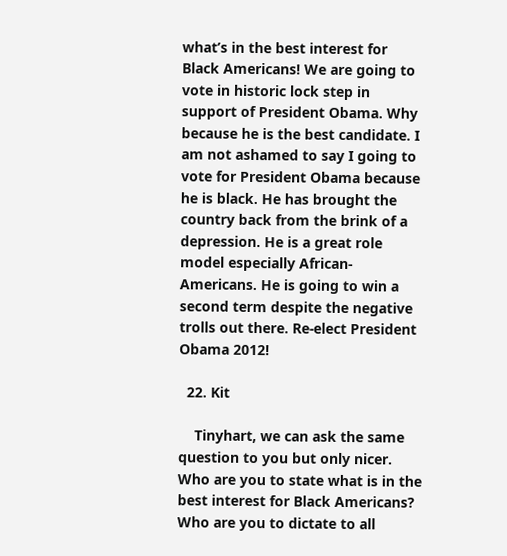what’s in the best interest for Black Americans! We are going to vote in historic lock step in support of President Obama. Why because he is the best candidate. I am not ashamed to say I going to vote for President Obama because he is black. He has brought the country back from the brink of a depression. He is a great role model especially African-Americans. He is going to win a second term despite the negative trolls out there. Re-elect President Obama 2012!

  22. Kit

    Tinyhart, we can ask the same question to you but only nicer. Who are you to state what is in the best interest for Black Americans? Who are you to dictate to all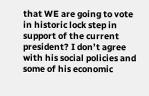that WE are going to vote in historic lock step in support of the current president? I don’t agree with his social policies and some of his economic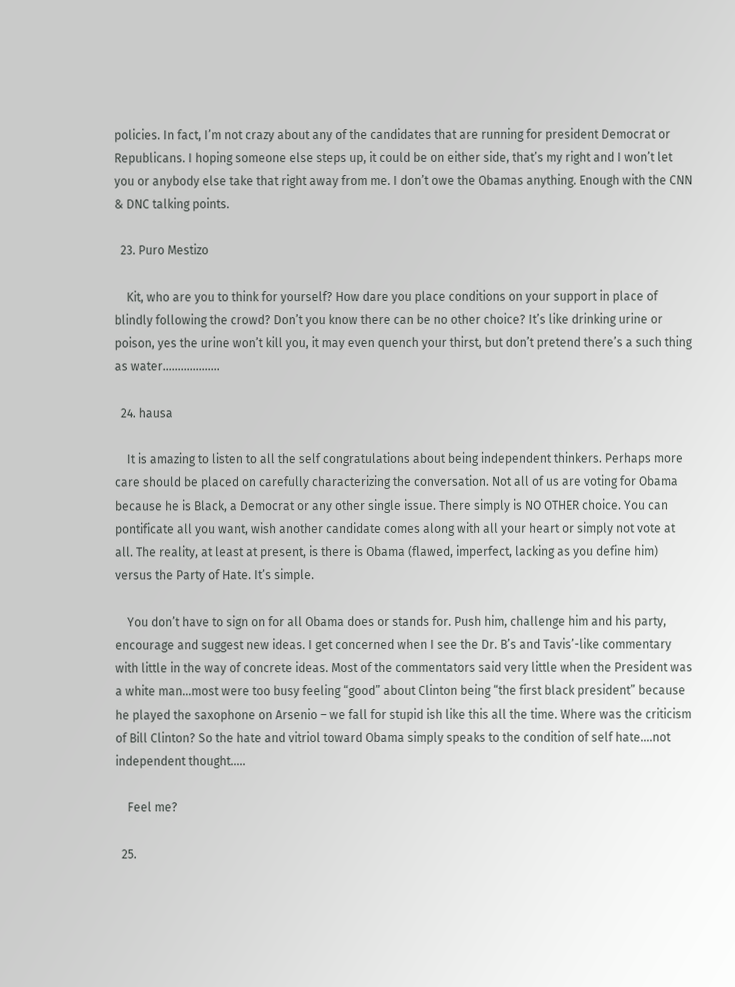policies. In fact, I’m not crazy about any of the candidates that are running for president Democrat or Republicans. I hoping someone else steps up, it could be on either side, that’s my right and I won’t let you or anybody else take that right away from me. I don’t owe the Obamas anything. Enough with the CNN & DNC talking points.

  23. Puro Mestizo

    Kit, who are you to think for yourself? How dare you place conditions on your support in place of blindly following the crowd? Don’t you know there can be no other choice? It’s like drinking urine or poison, yes the urine won’t kill you, it may even quench your thirst, but don’t pretend there’s a such thing as water……………….

  24. hausa

    It is amazing to listen to all the self congratulations about being independent thinkers. Perhaps more care should be placed on carefully characterizing the conversation. Not all of us are voting for Obama because he is Black, a Democrat or any other single issue. There simply is NO OTHER choice. You can pontificate all you want, wish another candidate comes along with all your heart or simply not vote at all. The reality, at least at present, is there is Obama (flawed, imperfect, lacking as you define him) versus the Party of Hate. It’s simple.

    You don’t have to sign on for all Obama does or stands for. Push him, challenge him and his party, encourage and suggest new ideas. I get concerned when I see the Dr. B’s and Tavis’-like commentary with little in the way of concrete ideas. Most of the commentators said very little when the President was a white man…most were too busy feeling “good” about Clinton being “the first black president” because he played the saxophone on Arsenio – we fall for stupid ish like this all the time. Where was the criticism of Bill Clinton? So the hate and vitriol toward Obama simply speaks to the condition of self hate….not independent thought…..

    Feel me?

  25.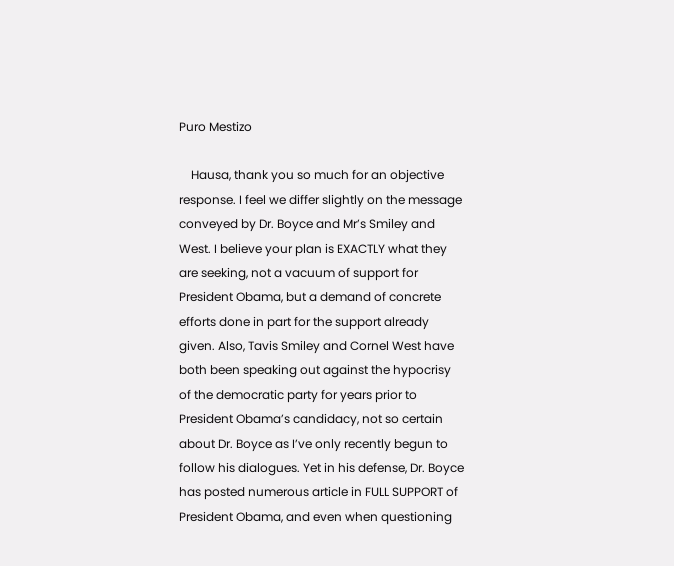Puro Mestizo

    Hausa, thank you so much for an objective response. I feel we differ slightly on the message conveyed by Dr. Boyce and Mr’s Smiley and West. I believe your plan is EXACTLY what they are seeking, not a vacuum of support for President Obama, but a demand of concrete efforts done in part for the support already given. Also, Tavis Smiley and Cornel West have both been speaking out against the hypocrisy of the democratic party for years prior to President Obama’s candidacy, not so certain about Dr. Boyce as I’ve only recently begun to follow his dialogues. Yet in his defense, Dr. Boyce has posted numerous article in FULL SUPPORT of President Obama, and even when questioning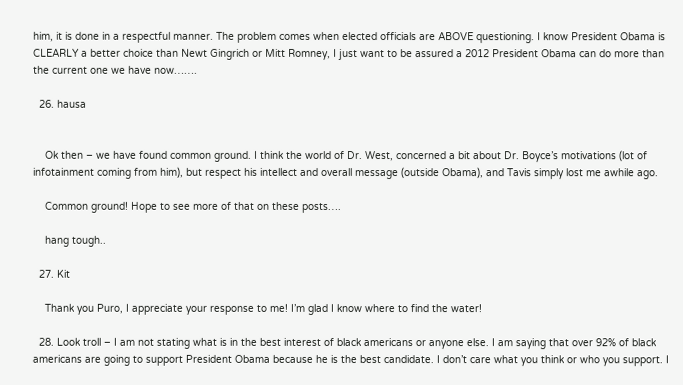him, it is done in a respectful manner. The problem comes when elected officials are ABOVE questioning. I know President Obama is CLEARLY a better choice than Newt Gingrich or Mitt Romney, I just want to be assured a 2012 President Obama can do more than the current one we have now…….

  26. hausa


    Ok then – we have found common ground. I think the world of Dr. West, concerned a bit about Dr. Boyce’s motivations (lot of infotainment coming from him), but respect his intellect and overall message (outside Obama), and Tavis simply lost me awhile ago.

    Common ground! Hope to see more of that on these posts….

    hang tough..

  27. Kit

    Thank you Puro, I appreciate your response to me! I’m glad I know where to find the water!

  28. Look troll – I am not stating what is in the best interest of black americans or anyone else. I am saying that over 92% of black americans are going to support President Obama because he is the best candidate. I don’t care what you think or who you support. I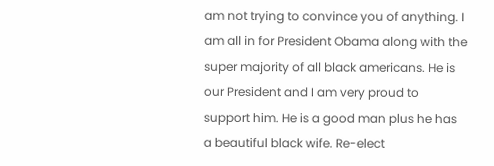am not trying to convince you of anything. I am all in for President Obama along with the super majority of all black americans. He is our President and I am very proud to support him. He is a good man plus he has a beautiful black wife. Re-elect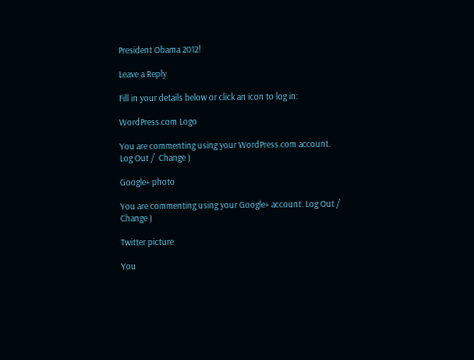President Obama 2012!

Leave a Reply

Fill in your details below or click an icon to log in:

WordPress.com Logo

You are commenting using your WordPress.com account. Log Out /  Change )

Google+ photo

You are commenting using your Google+ account. Log Out /  Change )

Twitter picture

You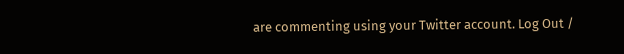are commenting using your Twitter account. Log Out /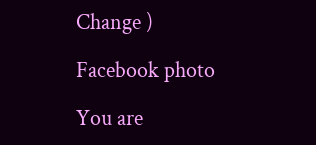Change )

Facebook photo

You are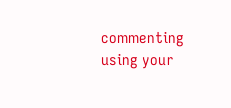commenting using your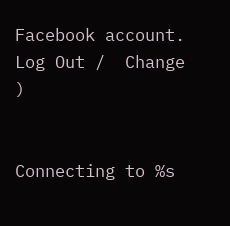Facebook account. Log Out /  Change )


Connecting to %s